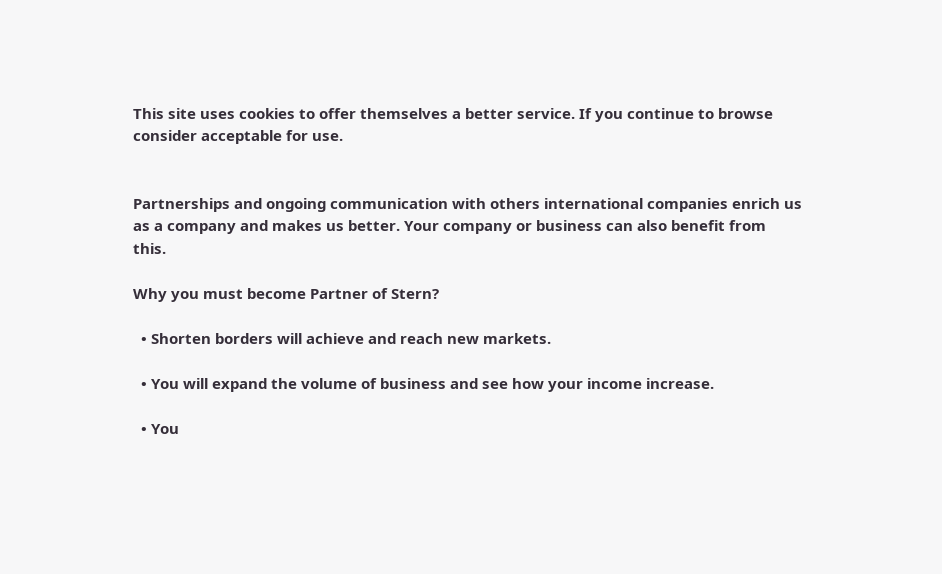This site uses cookies to offer themselves a better service. If you continue to browse consider acceptable for use.


Partnerships and ongoing communication with others international companies enrich us as a company and makes us better. Your company or business can also benefit from this.

Why you must become Partner of Stern?

  • Shorten borders will achieve and reach new markets.

  • You will expand the volume of business and see how your income increase.

  • You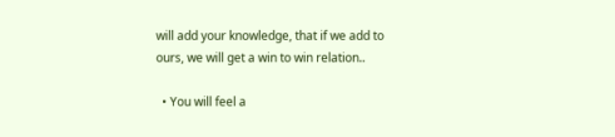will add your knowledge, that if we add to ours, we will get a win to win relation..

  • You will feel a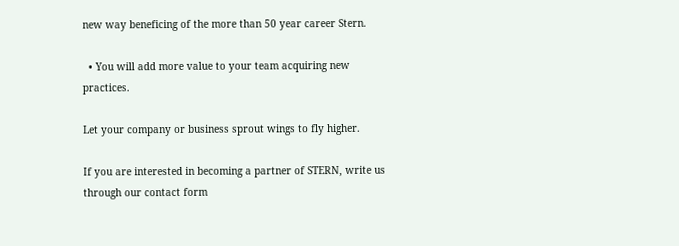new way beneficing of the more than 50 year career Stern.

  • You will add more value to your team acquiring new practices.

Let your company or business sprout wings to fly higher.

If you are interested in becoming a partner of STERN, write us through our contact form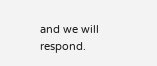and we will respond.